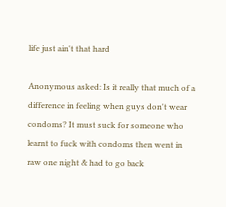life just ain't that hard

Anonymous asked: Is it really that much of a difference in feeling when guys don't wear condoms? It must suck for someone who learnt to fuck with condoms then went in raw one night & had to go back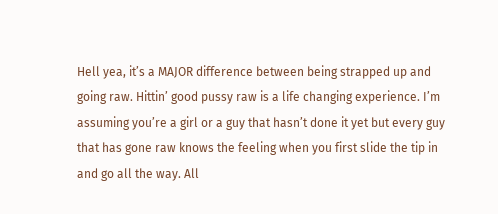Hell yea, it’s a MAJOR difference between being strapped up and going raw. Hittin’ good pussy raw is a life changing experience. I’m assuming you’re a girl or a guy that hasn’t done it yet but every guy that has gone raw knows the feeling when you first slide the tip in and go all the way. All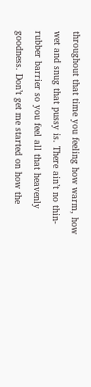throughout that time you feeling how warm, how wet and snug that pussy is. There ain’t no thin-rubber barrier so you feel all that heavenly goodness. Don’t get me started on how the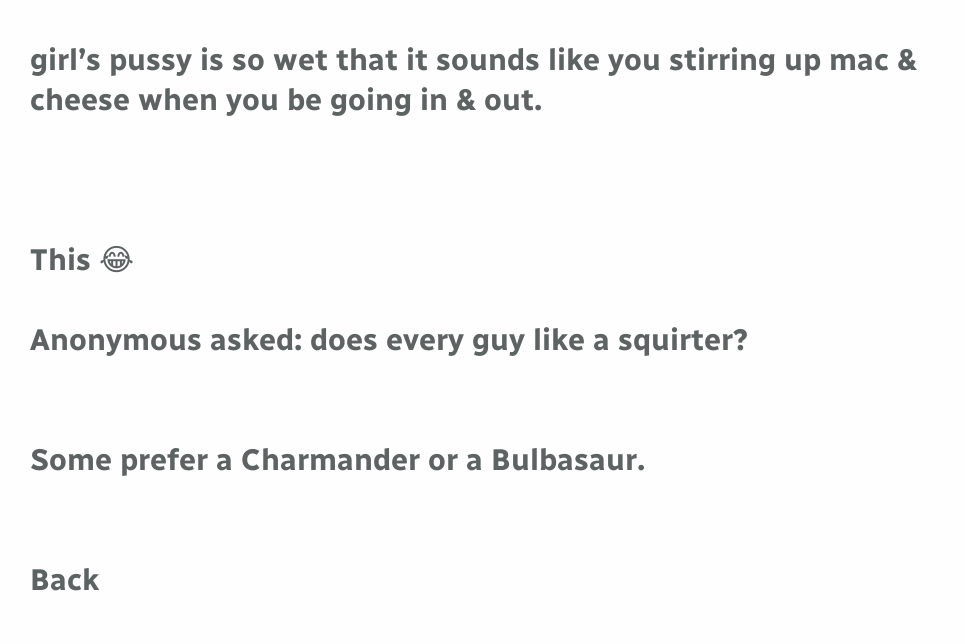girl’s pussy is so wet that it sounds like you stirring up mac & cheese when you be going in & out.



This 😂

Anonymous asked: does every guy like a squirter?


Some prefer a Charmander or a Bulbasaur.


Back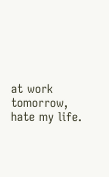at work tomorrow, hate my life.